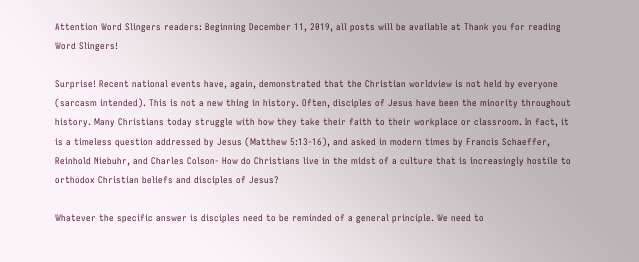Attention Word Slingers readers: Beginning December 11, 2019, all posts will be available at Thank you for reading Word Slingers!

Surprise! Recent national events have, again, demonstrated that the Christian worldview is not held by everyone (sarcasm intended). This is not a new thing in history. Often, disciples of Jesus have been the minority throughout history. Many Christians today struggle with how they take their faith to their workplace or classroom. In fact, it is a timeless question addressed by Jesus (Matthew 5:13-16), and asked in modern times by Francis Schaeffer, Reinhold Niebuhr, and Charles Colson- How do Christians live in the midst of a culture that is increasingly hostile to orthodox Christian beliefs and disciples of Jesus?

Whatever the specific answer is disciples need to be reminded of a general principle. We need to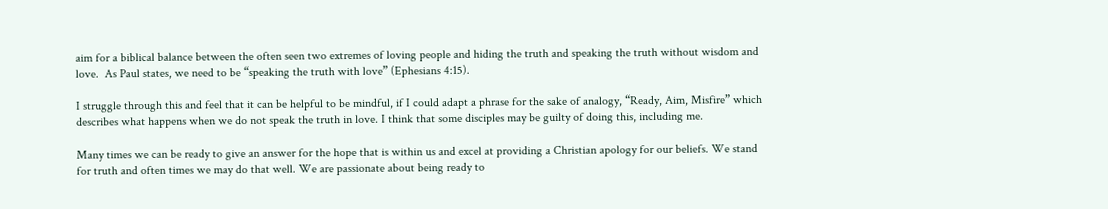aim for a biblical balance between the often seen two extremes of loving people and hiding the truth and speaking the truth without wisdom and love.  As Paul states, we need to be “speaking the truth with love” (Ephesians 4:15).

I struggle through this and feel that it can be helpful to be mindful, if I could adapt a phrase for the sake of analogy, “Ready, Aim, Misfire” which describes what happens when we do not speak the truth in love. I think that some disciples may be guilty of doing this, including me.

Many times we can be ready to give an answer for the hope that is within us and excel at providing a Christian apology for our beliefs. We stand for truth and often times we may do that well. We are passionate about being ready to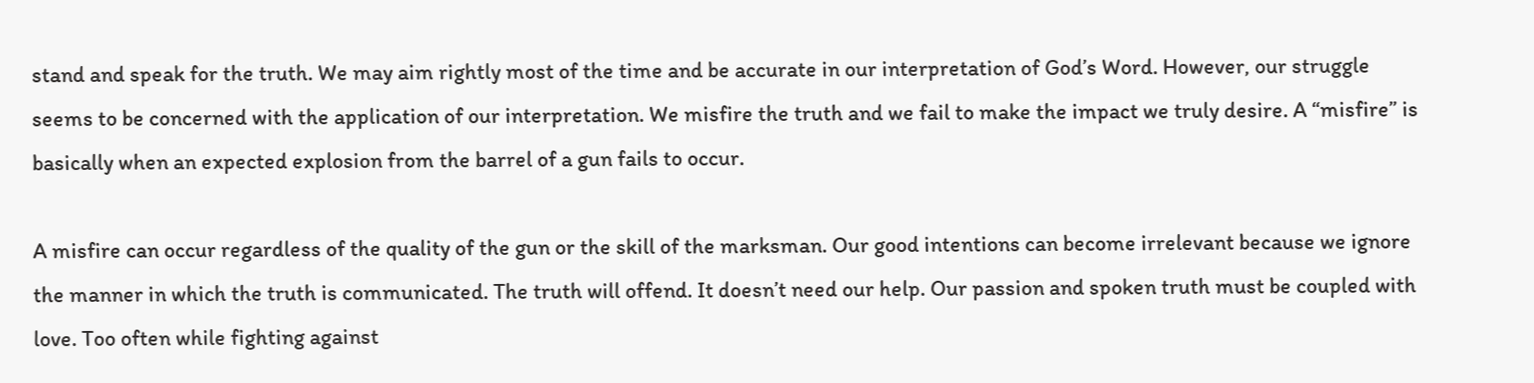stand and speak for the truth. We may aim rightly most of the time and be accurate in our interpretation of God’s Word. However, our struggle seems to be concerned with the application of our interpretation. We misfire the truth and we fail to make the impact we truly desire. A “misfire” is basically when an expected explosion from the barrel of a gun fails to occur.

A misfire can occur regardless of the quality of the gun or the skill of the marksman. Our good intentions can become irrelevant because we ignore the manner in which the truth is communicated. The truth will offend. It doesn’t need our help. Our passion and spoken truth must be coupled with love. Too often while fighting against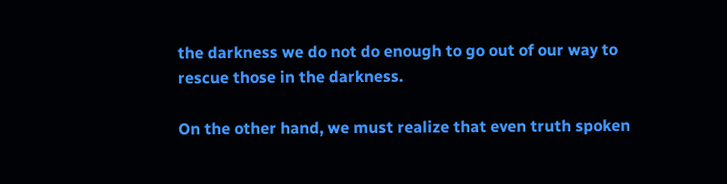the darkness we do not do enough to go out of our way to rescue those in the darkness.

On the other hand, we must realize that even truth spoken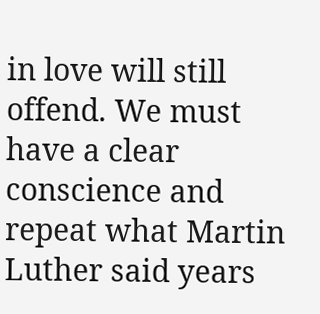in love will still offend. We must have a clear conscience and repeat what Martin Luther said years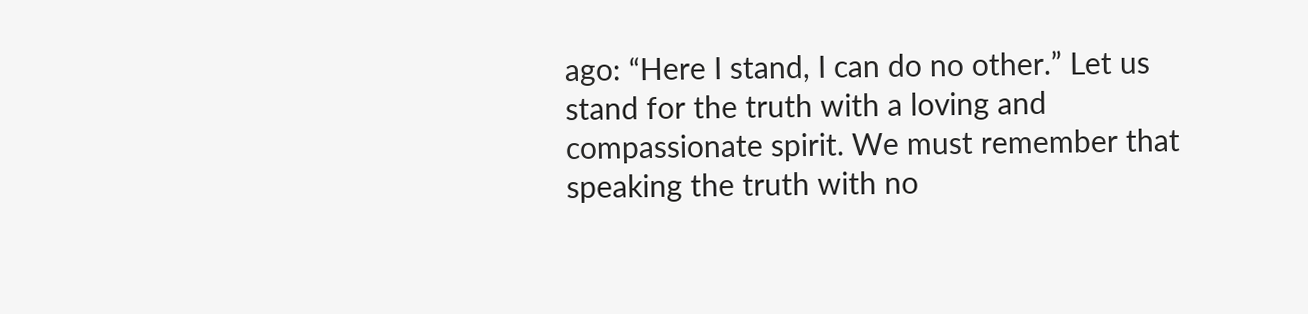ago: “Here I stand, I can do no other.” Let us stand for the truth with a loving and compassionate spirit. We must remember that speaking the truth with no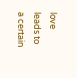love leads to a certain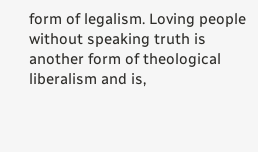form of legalism. Loving people without speaking truth is another form of theological liberalism and is,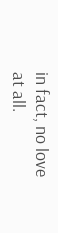in fact, no love at all.